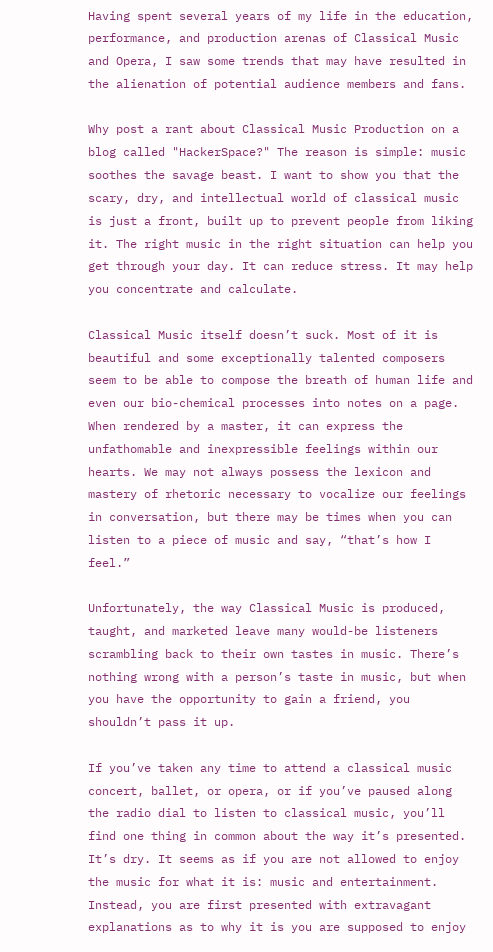Having spent several years of my life in the education, performance, and production arenas of Classical Music and Opera, I saw some trends that may have resulted in the alienation of potential audience members and fans.

Why post a rant about Classical Music Production on a blog called "HackerSpace?" The reason is simple: music soothes the savage beast. I want to show you that the scary, dry, and intellectual world of classical music is just a front, built up to prevent people from liking it. The right music in the right situation can help you get through your day. It can reduce stress. It may help you concentrate and calculate.

Classical Music itself doesn’t suck. Most of it is beautiful and some exceptionally talented composers seem to be able to compose the breath of human life and even our bio-chemical processes into notes on a page. When rendered by a master, it can express the unfathomable and inexpressible feelings within our hearts. We may not always possess the lexicon and mastery of rhetoric necessary to vocalize our feelings in conversation, but there may be times when you can listen to a piece of music and say, “that’s how I feel.”

Unfortunately, the way Classical Music is produced, taught, and marketed leave many would-be listeners scrambling back to their own tastes in music. There’s nothing wrong with a person’s taste in music, but when you have the opportunity to gain a friend, you shouldn’t pass it up.

If you’ve taken any time to attend a classical music concert, ballet, or opera, or if you’ve paused along the radio dial to listen to classical music, you’ll find one thing in common about the way it’s presented. It’s dry. It seems as if you are not allowed to enjoy the music for what it is: music and entertainment. Instead, you are first presented with extravagant explanations as to why it is you are supposed to enjoy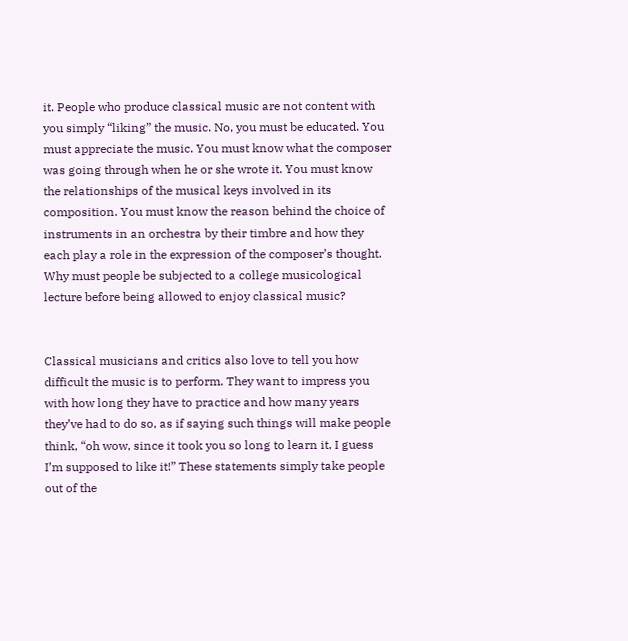it. People who produce classical music are not content with you simply “liking” the music. No, you must be educated. You must appreciate the music. You must know what the composer was going through when he or she wrote it. You must know the relationships of the musical keys involved in its composition. You must know the reason behind the choice of instruments in an orchestra by their timbre and how they each play a role in the expression of the composer’s thought. Why must people be subjected to a college musicological lecture before being allowed to enjoy classical music?


Classical musicians and critics also love to tell you how difficult the music is to perform. They want to impress you with how long they have to practice and how many years they’ve had to do so, as if saying such things will make people think, “oh wow, since it took you so long to learn it, I guess I’m supposed to like it!” These statements simply take people out of the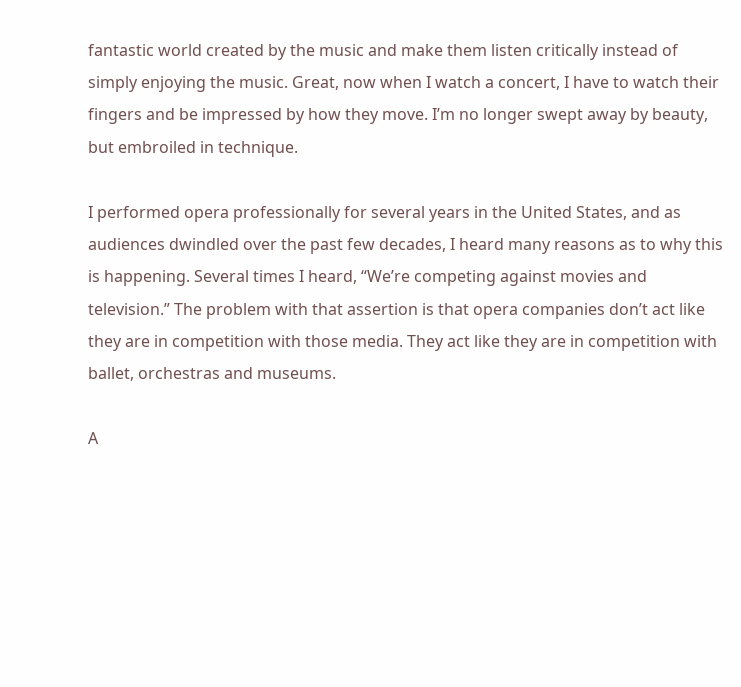fantastic world created by the music and make them listen critically instead of simply enjoying the music. Great, now when I watch a concert, I have to watch their fingers and be impressed by how they move. I’m no longer swept away by beauty, but embroiled in technique.

I performed opera professionally for several years in the United States, and as audiences dwindled over the past few decades, I heard many reasons as to why this is happening. Several times I heard, “We’re competing against movies and television.” The problem with that assertion is that opera companies don’t act like they are in competition with those media. They act like they are in competition with ballet, orchestras and museums.

A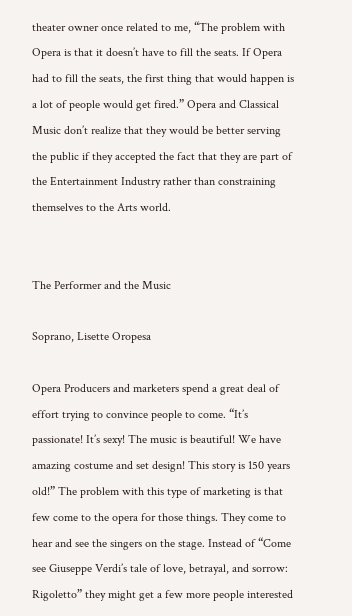theater owner once related to me, “The problem with Opera is that it doesn’t have to fill the seats. If Opera had to fill the seats, the first thing that would happen is a lot of people would get fired.” Opera and Classical Music don’t realize that they would be better serving the public if they accepted the fact that they are part of the Entertainment Industry rather than constraining themselves to the Arts world.


The Performer and the Music

Soprano, Lisette Oropesa

Opera Producers and marketers spend a great deal of effort trying to convince people to come. “It’s passionate! It’s sexy! The music is beautiful! We have amazing costume and set design! This story is 150 years old!” The problem with this type of marketing is that few come to the opera for those things. They come to hear and see the singers on the stage. Instead of “Come see Giuseppe Verdi’s tale of love, betrayal, and sorrow: Rigoletto” they might get a few more people interested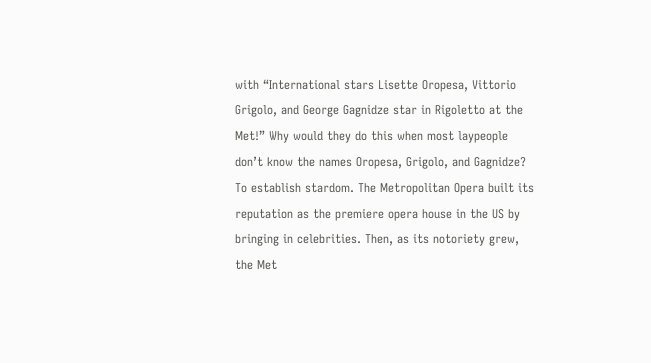with “International stars Lisette Oropesa, Vittorio Grigolo, and George Gagnidze star in Rigoletto at the Met!” Why would they do this when most laypeople don’t know the names Oropesa, Grigolo, and Gagnidze? To establish stardom. The Metropolitan Opera built its reputation as the premiere opera house in the US by bringing in celebrities. Then, as its notoriety grew, the Met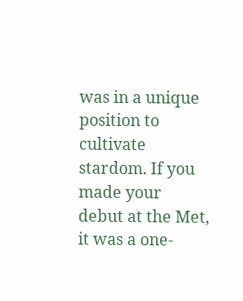was in a unique position to cultivate stardom. If you made your debut at the Met, it was a one-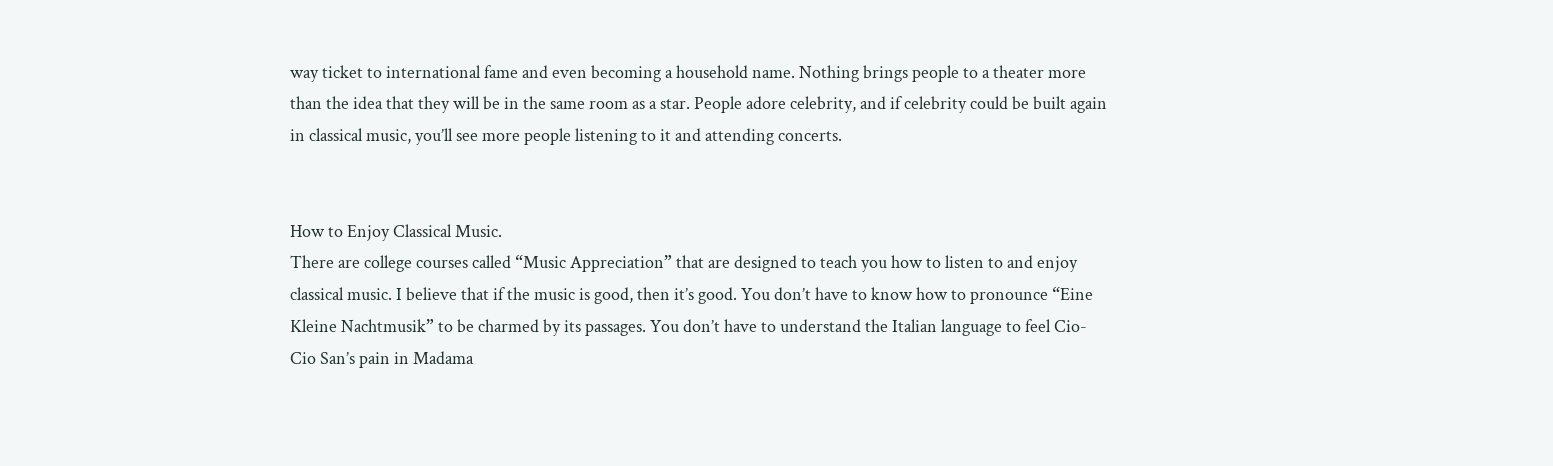way ticket to international fame and even becoming a household name. Nothing brings people to a theater more than the idea that they will be in the same room as a star. People adore celebrity, and if celebrity could be built again in classical music, you’ll see more people listening to it and attending concerts.


How to Enjoy Classical Music.
There are college courses called “Music Appreciation” that are designed to teach you how to listen to and enjoy classical music. I believe that if the music is good, then it’s good. You don’t have to know how to pronounce “Eine Kleine Nachtmusik” to be charmed by its passages. You don’t have to understand the Italian language to feel Cio-Cio San’s pain in Madama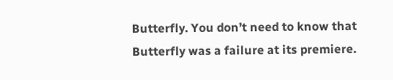Butterfly. You don’t need to know that Butterfly was a failure at its premiere.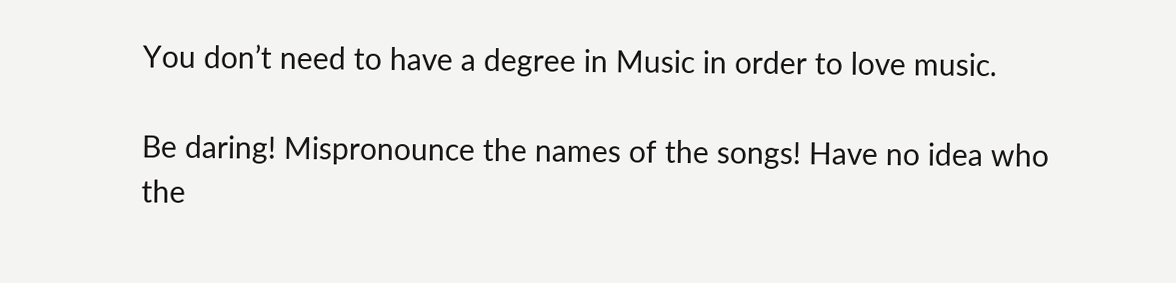You don’t need to have a degree in Music in order to love music.

Be daring! Mispronounce the names of the songs! Have no idea who the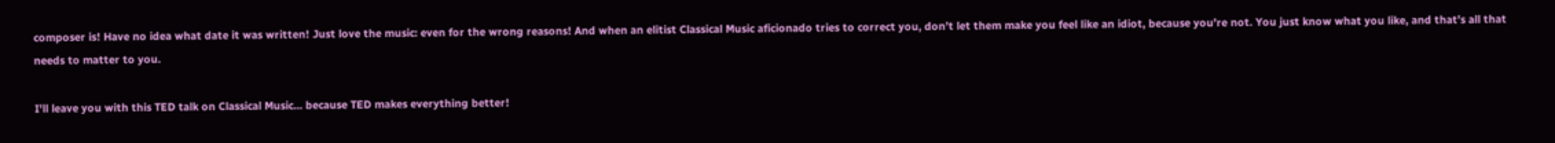composer is! Have no idea what date it was written! Just love the music: even for the wrong reasons! And when an elitist Classical Music aficionado tries to correct you, don’t let them make you feel like an idiot, because you’re not. You just know what you like, and that’s all that needs to matter to you.

I'll leave you with this TED talk on Classical Music... because TED makes everything better!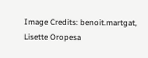Image Credits: benoit.martgat, Lisette Oropesa